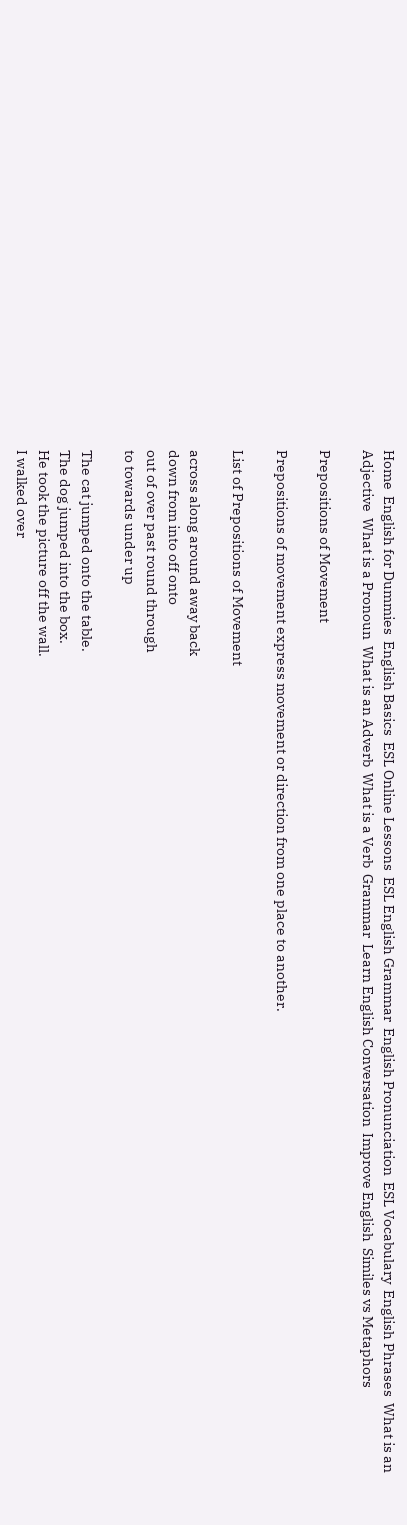Home  English for Dummies  English Basics  ESL Online Lessons  ESL English Grammar  English Pronunciation  ESL Vocabulary  English Phrases  What is an Adjective  What is a Pronoun  What is an Adverb  What is a Verb  Grammar  Learn English Conversation  Improve English  Similes vs Metaphors

Prepositions of Movement

Prepositions of movement express movement or direction from one place to another.

List of Prepositions of Movement

across along around away back
down from into off onto
out of over past round through
to towards under up

The cat jumped onto the table.
The dog jumped into the box.
He took the picture off the wall.
I walked over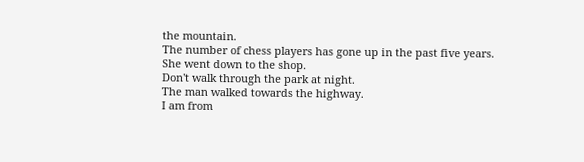the mountain.
The number of chess players has gone up in the past five years.
She went down to the shop.
Don't walk through the park at night.
The man walked towards the highway.
I am from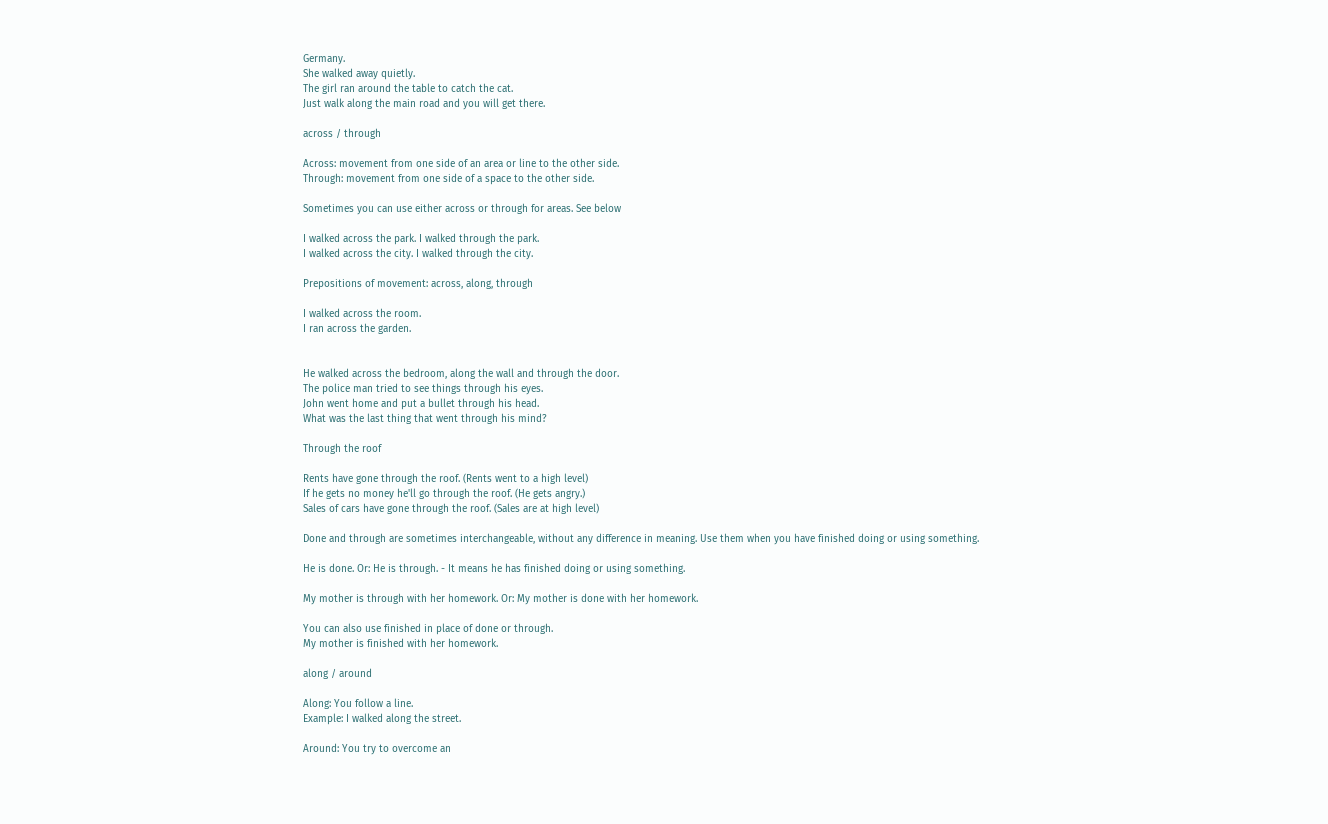Germany.
She walked away quietly.
The girl ran around the table to catch the cat.
Just walk along the main road and you will get there.

across / through

Across: movement from one side of an area or line to the other side.
Through: movement from one side of a space to the other side.

Sometimes you can use either across or through for areas. See below

I walked across the park. I walked through the park.
I walked across the city. I walked through the city.

Prepositions of movement: across, along, through

I walked across the room.
I ran across the garden.


He walked across the bedroom, along the wall and through the door.
The police man tried to see things through his eyes.
John went home and put a bullet through his head.
What was the last thing that went through his mind?

Through the roof

Rents have gone through the roof. (Rents went to a high level)
If he gets no money he'll go through the roof. (He gets angry.)
Sales of cars have gone through the roof. (Sales are at high level)

Done and through are sometimes interchangeable, without any difference in meaning. Use them when you have finished doing or using something.

He is done. Or: He is through. - It means he has finished doing or using something.

My mother is through with her homework. Or: My mother is done with her homework.

You can also use finished in place of done or through.
My mother is finished with her homework.

along / around

Along: You follow a line.
Example: I walked along the street.

Around: You try to overcome an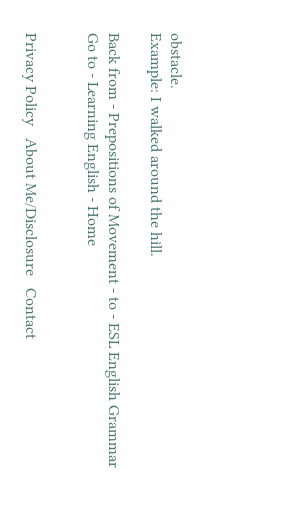obstacle.
Example: I walked around the hill.

Back from - Prepositions of Movement - to - ESL English Grammar
Go to - Learning English - Home


Privacy Policy   About Me/Disclosure   Contact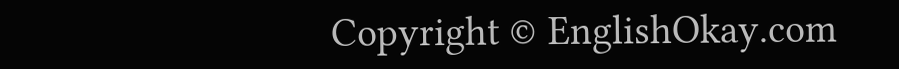Copyright © EnglishOkay.com